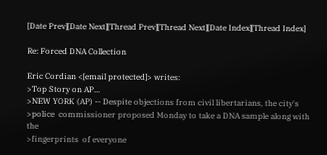[Date Prev][Date Next][Thread Prev][Thread Next][Date Index][Thread Index]

Re: Forced DNA Collection

Eric Cordian <[email protected]> writes:
>Top Story on AP...
>NEW YORK (AP) -- Despite objections from civil libertarians, the city's
>police  commissioner proposed Monday to take a DNA sample along with the
>fingerprints  of everyone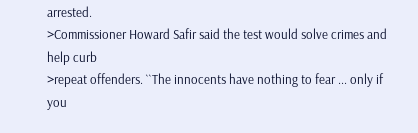arrested.
>Commissioner Howard Safir said the test would solve crimes and help curb
>repeat offenders. ``The innocents have nothing to fear ... only if you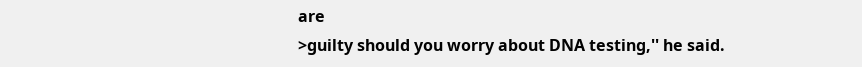are
>guilty should you worry about DNA testing,'' he said.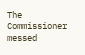The Commissioner messed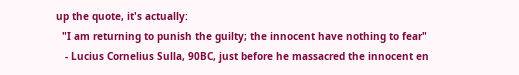up the quote, it's actually:
  "I am returning to punish the guilty; the innocent have nothing to fear"
   - Lucius Cornelius Sulla, 90BC, just before he massacred the innocent en